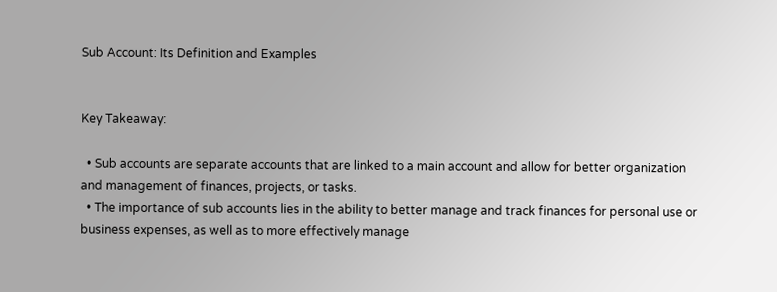Sub Account: Its Definition and Examples


Key Takeaway:

  • Sub accounts are separate accounts that are linked to a main account and allow for better organization and management of finances, projects, or tasks.
  • The importance of sub accounts lies in the ability to better manage and track finances for personal use or business expenses, as well as to more effectively manage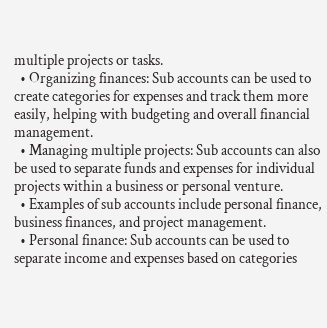multiple projects or tasks.
  • Organizing finances: Sub accounts can be used to create categories for expenses and track them more easily, helping with budgeting and overall financial management.
  • Managing multiple projects: Sub accounts can also be used to separate funds and expenses for individual projects within a business or personal venture.
  • Examples of sub accounts include personal finance, business finances, and project management.
  • Personal finance: Sub accounts can be used to separate income and expenses based on categories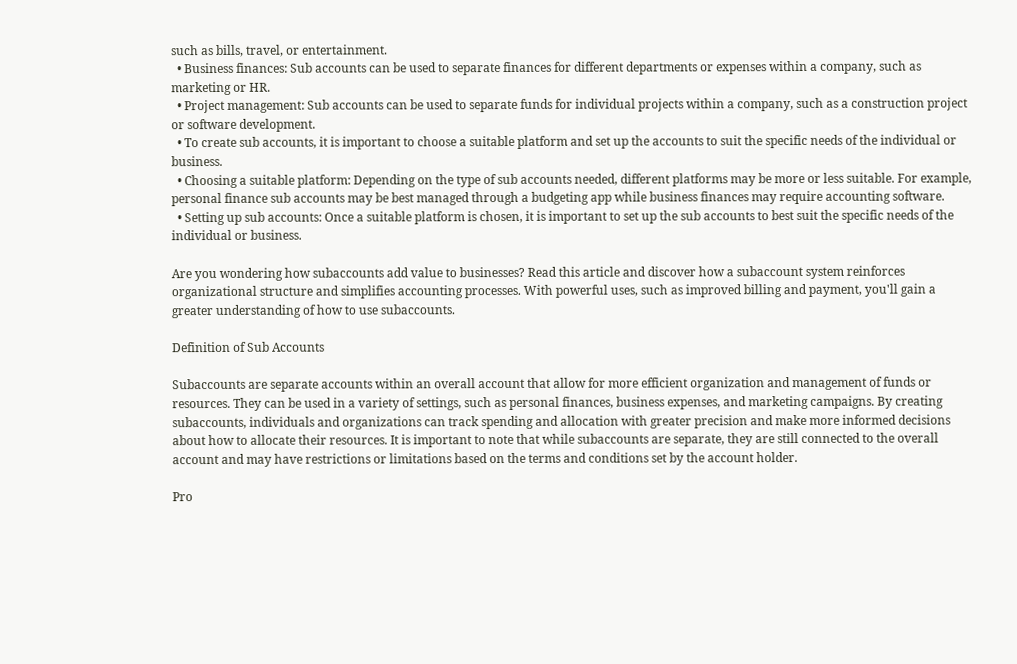such as bills, travel, or entertainment.
  • Business finances: Sub accounts can be used to separate finances for different departments or expenses within a company, such as marketing or HR.
  • Project management: Sub accounts can be used to separate funds for individual projects within a company, such as a construction project or software development.
  • To create sub accounts, it is important to choose a suitable platform and set up the accounts to suit the specific needs of the individual or business.
  • Choosing a suitable platform: Depending on the type of sub accounts needed, different platforms may be more or less suitable. For example, personal finance sub accounts may be best managed through a budgeting app while business finances may require accounting software.
  • Setting up sub accounts: Once a suitable platform is chosen, it is important to set up the sub accounts to best suit the specific needs of the individual or business.

Are you wondering how subaccounts add value to businesses? Read this article and discover how a subaccount system reinforces organizational structure and simplifies accounting processes. With powerful uses, such as improved billing and payment, you'll gain a greater understanding of how to use subaccounts.

Definition of Sub Accounts

Subaccounts are separate accounts within an overall account that allow for more efficient organization and management of funds or resources. They can be used in a variety of settings, such as personal finances, business expenses, and marketing campaigns. By creating subaccounts, individuals and organizations can track spending and allocation with greater precision and make more informed decisions about how to allocate their resources. It is important to note that while subaccounts are separate, they are still connected to the overall account and may have restrictions or limitations based on the terms and conditions set by the account holder.

Pro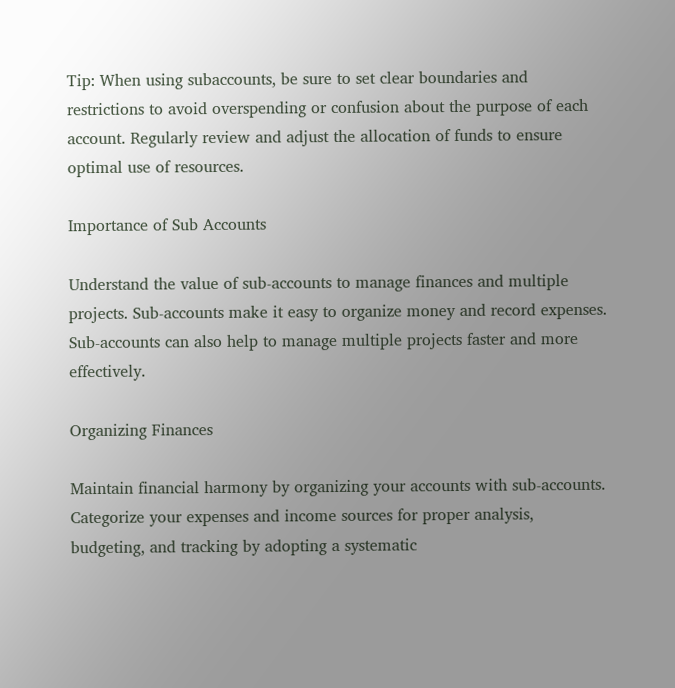Tip: When using subaccounts, be sure to set clear boundaries and restrictions to avoid overspending or confusion about the purpose of each account. Regularly review and adjust the allocation of funds to ensure optimal use of resources.

Importance of Sub Accounts

Understand the value of sub-accounts to manage finances and multiple projects. Sub-accounts make it easy to organize money and record expenses. Sub-accounts can also help to manage multiple projects faster and more effectively.

Organizing Finances

Maintain financial harmony by organizing your accounts with sub-accounts. Categorize your expenses and income sources for proper analysis, budgeting, and tracking by adopting a systematic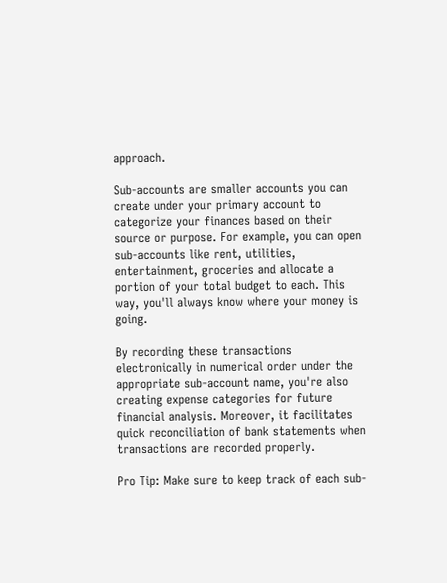approach.

Sub-accounts are smaller accounts you can create under your primary account to categorize your finances based on their source or purpose. For example, you can open sub-accounts like rent, utilities, entertainment, groceries and allocate a portion of your total budget to each. This way, you'll always know where your money is going.

By recording these transactions electronically in numerical order under the appropriate sub-account name, you're also creating expense categories for future financial analysis. Moreover, it facilitates quick reconciliation of bank statements when transactions are recorded properly.

Pro Tip: Make sure to keep track of each sub-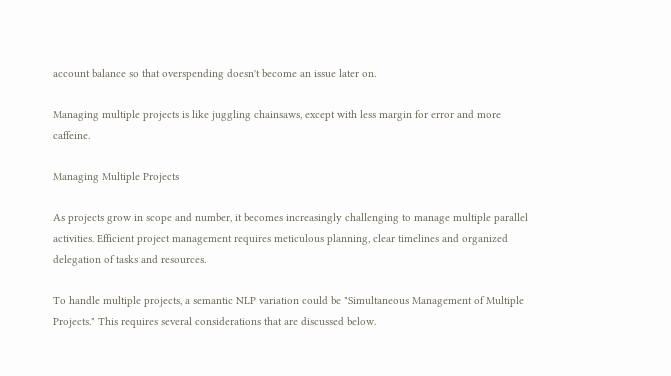account balance so that overspending doesn't become an issue later on.

Managing multiple projects is like juggling chainsaws, except with less margin for error and more caffeine.

Managing Multiple Projects

As projects grow in scope and number, it becomes increasingly challenging to manage multiple parallel activities. Efficient project management requires meticulous planning, clear timelines and organized delegation of tasks and resources.

To handle multiple projects, a semantic NLP variation could be "Simultaneous Management of Multiple Projects." This requires several considerations that are discussed below.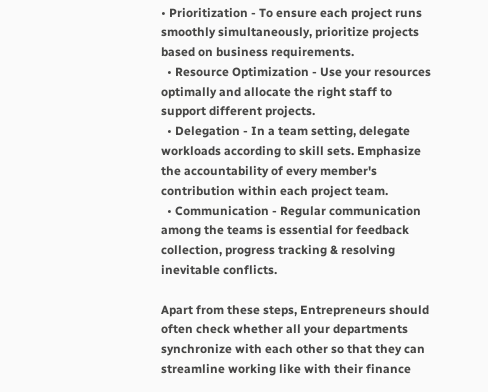• Prioritization - To ensure each project runs smoothly simultaneously, prioritize projects based on business requirements.
  • Resource Optimization - Use your resources optimally and allocate the right staff to support different projects.
  • Delegation - In a team setting, delegate workloads according to skill sets. Emphasize the accountability of every member's contribution within each project team.
  • Communication - Regular communication among the teams is essential for feedback collection, progress tracking & resolving inevitable conflicts.

Apart from these steps, Entrepreneurs should often check whether all your departments synchronize with each other so that they can streamline working like with their finance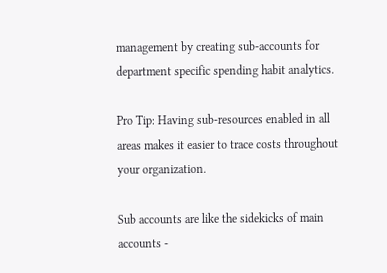management by creating sub-accounts for department specific spending habit analytics.

Pro Tip: Having sub-resources enabled in all areas makes it easier to trace costs throughout your organization.

Sub accounts are like the sidekicks of main accounts -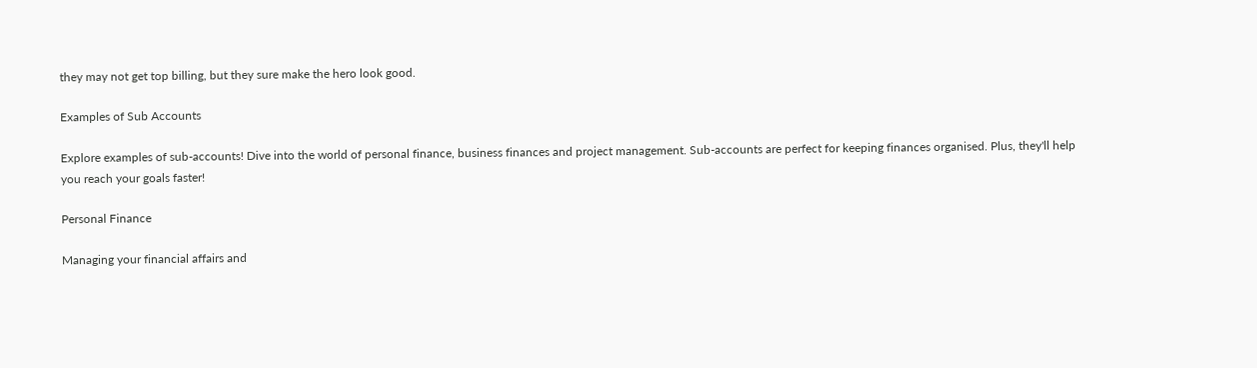they may not get top billing, but they sure make the hero look good.

Examples of Sub Accounts

Explore examples of sub-accounts! Dive into the world of personal finance, business finances and project management. Sub-accounts are perfect for keeping finances organised. Plus, they'll help you reach your goals faster!

Personal Finance

Managing your financial affairs and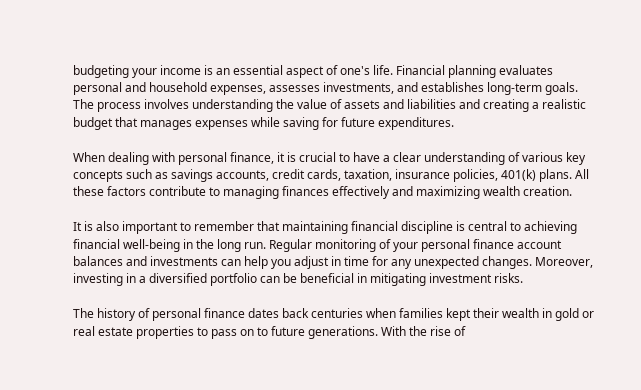budgeting your income is an essential aspect of one's life. Financial planning evaluates personal and household expenses, assesses investments, and establishes long-term goals. The process involves understanding the value of assets and liabilities and creating a realistic budget that manages expenses while saving for future expenditures.

When dealing with personal finance, it is crucial to have a clear understanding of various key concepts such as savings accounts, credit cards, taxation, insurance policies, 401(k) plans. All these factors contribute to managing finances effectively and maximizing wealth creation.

It is also important to remember that maintaining financial discipline is central to achieving financial well-being in the long run. Regular monitoring of your personal finance account balances and investments can help you adjust in time for any unexpected changes. Moreover, investing in a diversified portfolio can be beneficial in mitigating investment risks.

The history of personal finance dates back centuries when families kept their wealth in gold or real estate properties to pass on to future generations. With the rise of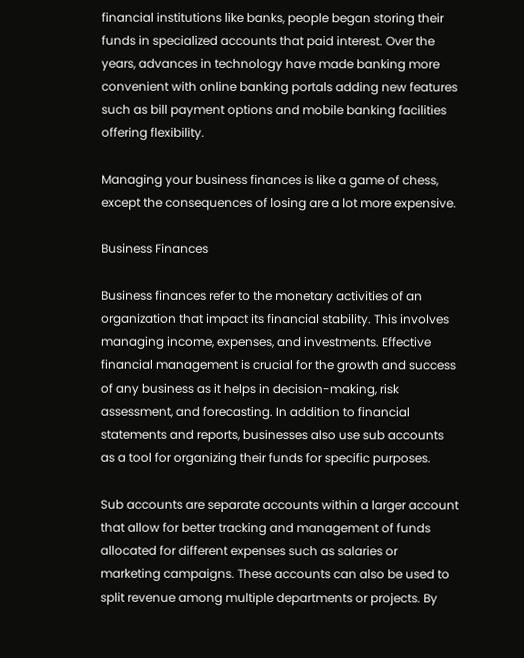financial institutions like banks, people began storing their funds in specialized accounts that paid interest. Over the years, advances in technology have made banking more convenient with online banking portals adding new features such as bill payment options and mobile banking facilities offering flexibility.

Managing your business finances is like a game of chess, except the consequences of losing are a lot more expensive.

Business Finances

Business finances refer to the monetary activities of an organization that impact its financial stability. This involves managing income, expenses, and investments. Effective financial management is crucial for the growth and success of any business as it helps in decision-making, risk assessment, and forecasting. In addition to financial statements and reports, businesses also use sub accounts as a tool for organizing their funds for specific purposes.

Sub accounts are separate accounts within a larger account that allow for better tracking and management of funds allocated for different expenses such as salaries or marketing campaigns. These accounts can also be used to split revenue among multiple departments or projects. By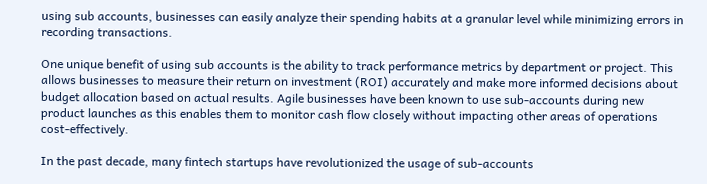using sub accounts, businesses can easily analyze their spending habits at a granular level while minimizing errors in recording transactions.

One unique benefit of using sub accounts is the ability to track performance metrics by department or project. This allows businesses to measure their return on investment (ROI) accurately and make more informed decisions about budget allocation based on actual results. Agile businesses have been known to use sub-accounts during new product launches as this enables them to monitor cash flow closely without impacting other areas of operations cost-effectively.

In the past decade, many fintech startups have revolutionized the usage of sub-accounts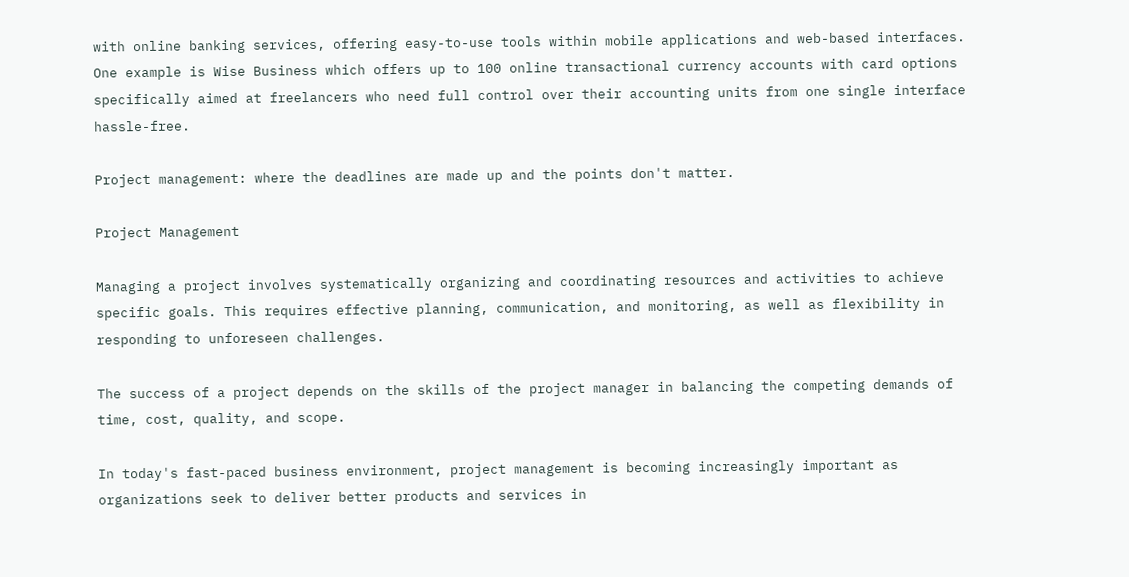with online banking services, offering easy-to-use tools within mobile applications and web-based interfaces. One example is Wise Business which offers up to 100 online transactional currency accounts with card options specifically aimed at freelancers who need full control over their accounting units from one single interface hassle-free.

Project management: where the deadlines are made up and the points don't matter.

Project Management

Managing a project involves systematically organizing and coordinating resources and activities to achieve specific goals. This requires effective planning, communication, and monitoring, as well as flexibility in responding to unforeseen challenges.

The success of a project depends on the skills of the project manager in balancing the competing demands of time, cost, quality, and scope.

In today's fast-paced business environment, project management is becoming increasingly important as organizations seek to deliver better products and services in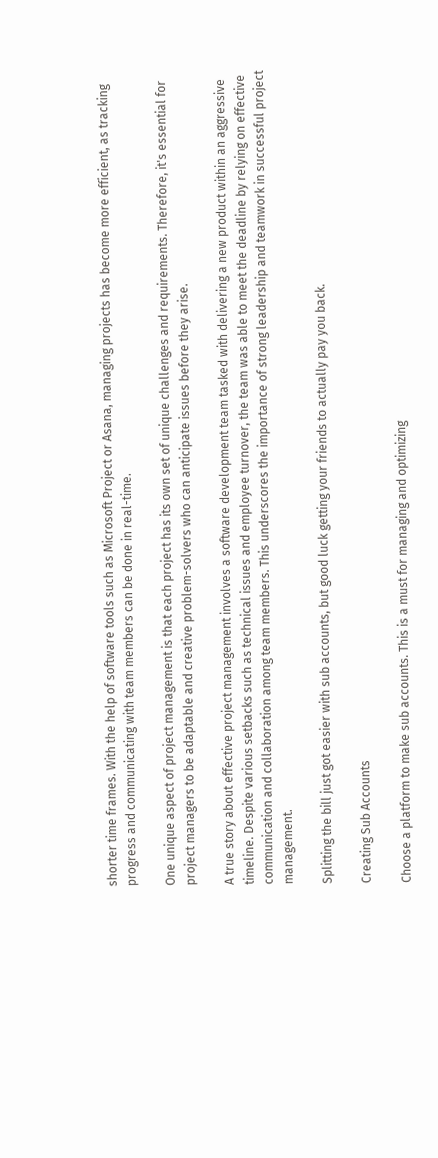shorter time frames. With the help of software tools such as Microsoft Project or Asana, managing projects has become more efficient, as tracking progress and communicating with team members can be done in real-time.

One unique aspect of project management is that each project has its own set of unique challenges and requirements. Therefore, it's essential for project managers to be adaptable and creative problem-solvers who can anticipate issues before they arise.

A true story about effective project management involves a software development team tasked with delivering a new product within an aggressive timeline. Despite various setbacks such as technical issues and employee turnover, the team was able to meet the deadline by relying on effective communication and collaboration among team members. This underscores the importance of strong leadership and teamwork in successful project management.

Splitting the bill just got easier with sub accounts, but good luck getting your friends to actually pay you back.

Creating Sub Accounts

Choose a platform to make sub accounts. This is a must for managing and optimizing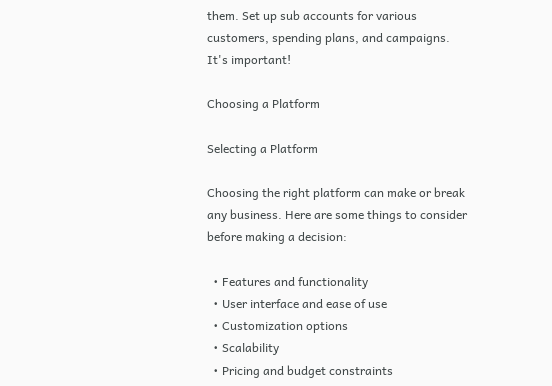them. Set up sub accounts for various customers, spending plans, and campaigns. It's important!

Choosing a Platform

Selecting a Platform

Choosing the right platform can make or break any business. Here are some things to consider before making a decision:

  • Features and functionality
  • User interface and ease of use
  • Customization options
  • Scalability
  • Pricing and budget constraints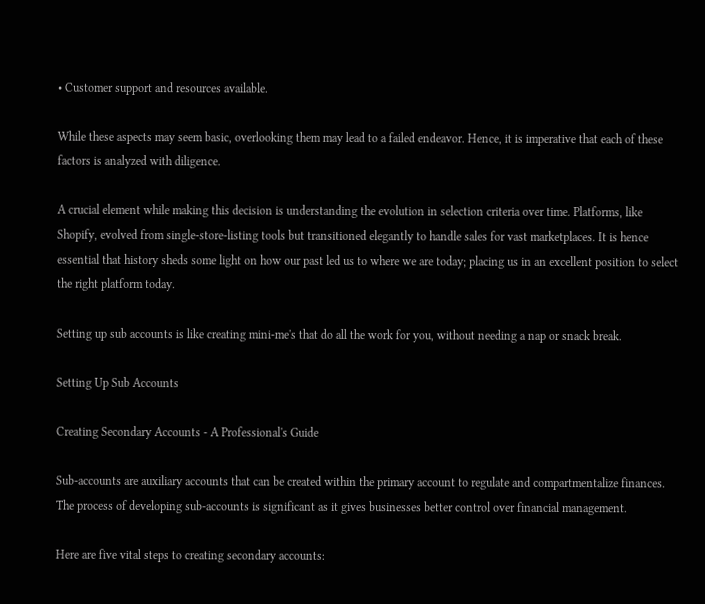• Customer support and resources available.

While these aspects may seem basic, overlooking them may lead to a failed endeavor. Hence, it is imperative that each of these factors is analyzed with diligence.

A crucial element while making this decision is understanding the evolution in selection criteria over time. Platforms, like Shopify, evolved from single-store-listing tools but transitioned elegantly to handle sales for vast marketplaces. It is hence essential that history sheds some light on how our past led us to where we are today; placing us in an excellent position to select the right platform today.

Setting up sub accounts is like creating mini-me's that do all the work for you, without needing a nap or snack break.

Setting Up Sub Accounts

Creating Secondary Accounts - A Professional's Guide

Sub-accounts are auxiliary accounts that can be created within the primary account to regulate and compartmentalize finances. The process of developing sub-accounts is significant as it gives businesses better control over financial management.

Here are five vital steps to creating secondary accounts: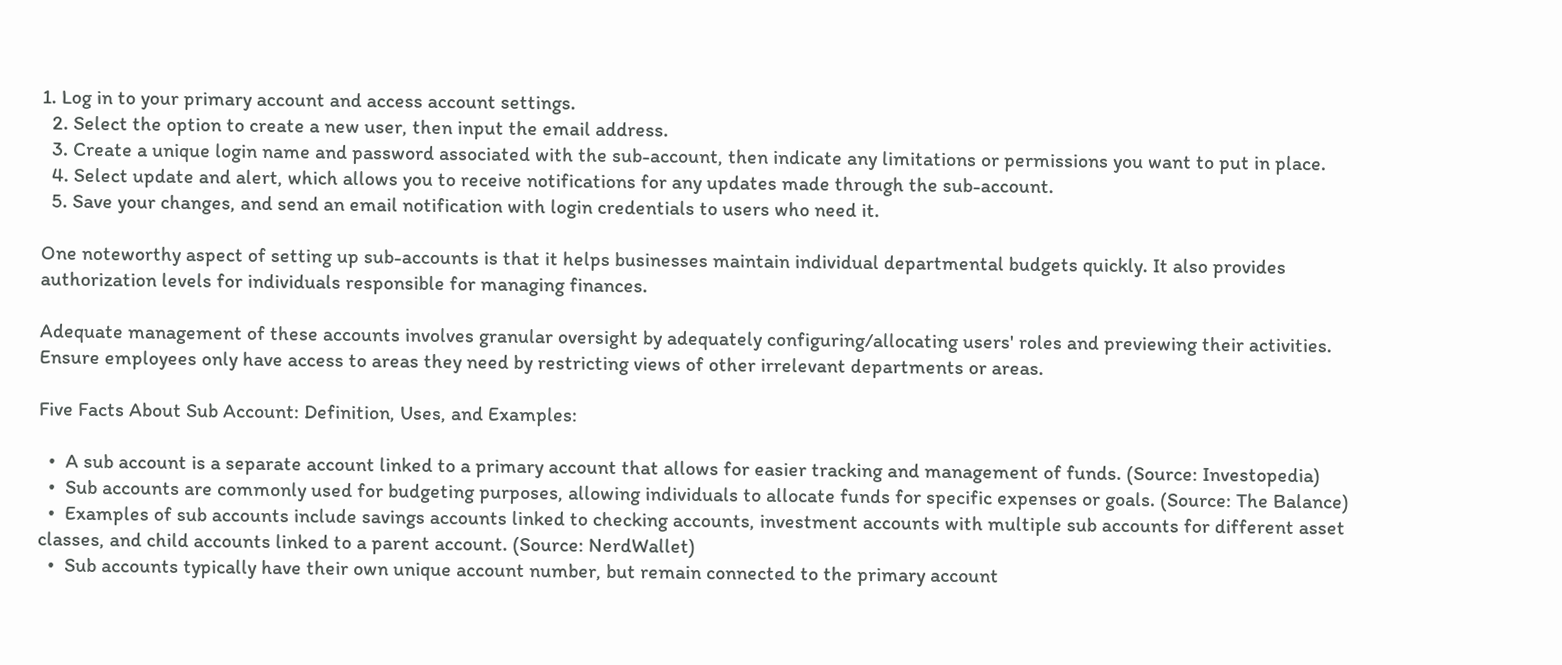1. Log in to your primary account and access account settings.
  2. Select the option to create a new user, then input the email address.
  3. Create a unique login name and password associated with the sub-account, then indicate any limitations or permissions you want to put in place.
  4. Select update and alert, which allows you to receive notifications for any updates made through the sub-account.
  5. Save your changes, and send an email notification with login credentials to users who need it.

One noteworthy aspect of setting up sub-accounts is that it helps businesses maintain individual departmental budgets quickly. It also provides authorization levels for individuals responsible for managing finances.

Adequate management of these accounts involves granular oversight by adequately configuring/allocating users' roles and previewing their activities. Ensure employees only have access to areas they need by restricting views of other irrelevant departments or areas.

Five Facts About Sub Account: Definition, Uses, and Examples:

  •  A sub account is a separate account linked to a primary account that allows for easier tracking and management of funds. (Source: Investopedia)
  •  Sub accounts are commonly used for budgeting purposes, allowing individuals to allocate funds for specific expenses or goals. (Source: The Balance)
  •  Examples of sub accounts include savings accounts linked to checking accounts, investment accounts with multiple sub accounts for different asset classes, and child accounts linked to a parent account. (Source: NerdWallet)
  •  Sub accounts typically have their own unique account number, but remain connected to the primary account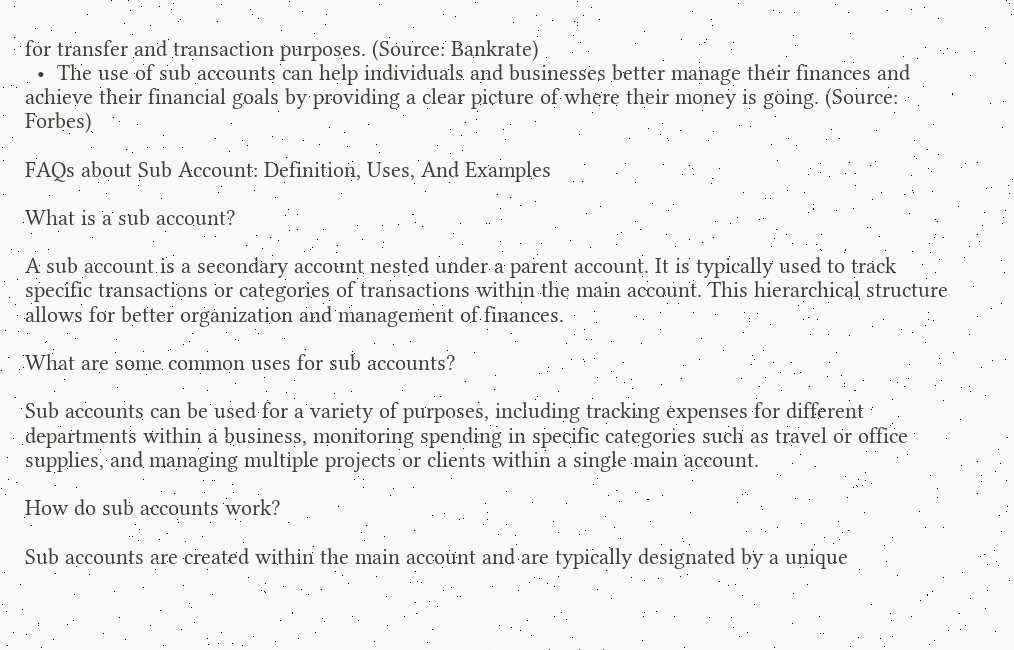for transfer and transaction purposes. (Source: Bankrate)
  •  The use of sub accounts can help individuals and businesses better manage their finances and achieve their financial goals by providing a clear picture of where their money is going. (Source: Forbes)

FAQs about Sub Account: Definition, Uses, And Examples

What is a sub account?

A sub account is a secondary account nested under a parent account. It is typically used to track specific transactions or categories of transactions within the main account. This hierarchical structure allows for better organization and management of finances.

What are some common uses for sub accounts?

Sub accounts can be used for a variety of purposes, including tracking expenses for different departments within a business, monitoring spending in specific categories such as travel or office supplies, and managing multiple projects or clients within a single main account.

How do sub accounts work?

Sub accounts are created within the main account and are typically designated by a unique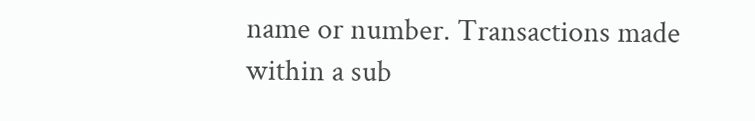name or number. Transactions made within a sub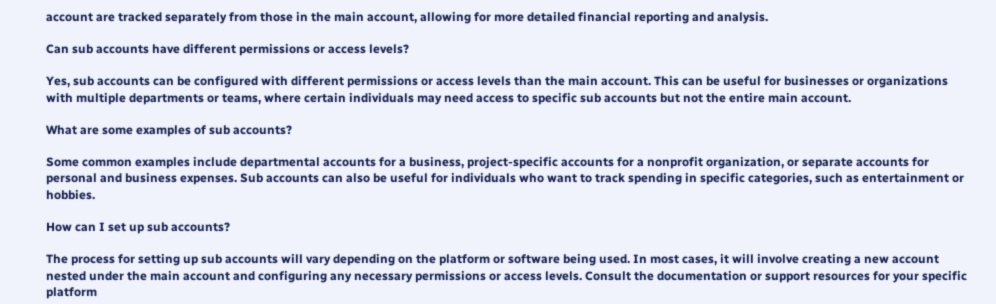account are tracked separately from those in the main account, allowing for more detailed financial reporting and analysis.

Can sub accounts have different permissions or access levels?

Yes, sub accounts can be configured with different permissions or access levels than the main account. This can be useful for businesses or organizations with multiple departments or teams, where certain individuals may need access to specific sub accounts but not the entire main account.

What are some examples of sub accounts?

Some common examples include departmental accounts for a business, project-specific accounts for a nonprofit organization, or separate accounts for personal and business expenses. Sub accounts can also be useful for individuals who want to track spending in specific categories, such as entertainment or hobbies.

How can I set up sub accounts?

The process for setting up sub accounts will vary depending on the platform or software being used. In most cases, it will involve creating a new account nested under the main account and configuring any necessary permissions or access levels. Consult the documentation or support resources for your specific platform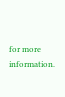for more information.